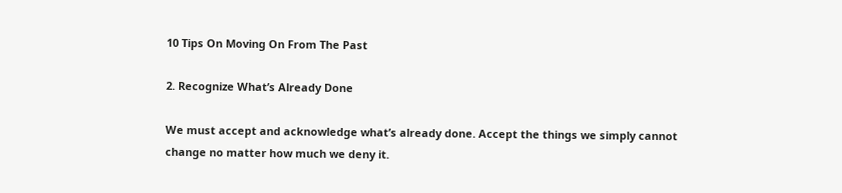10 Tips On Moving On From The Past

2. Recognize What’s Already Done

We must accept and acknowledge what’s already done. Accept the things we simply cannot change no matter how much we deny it.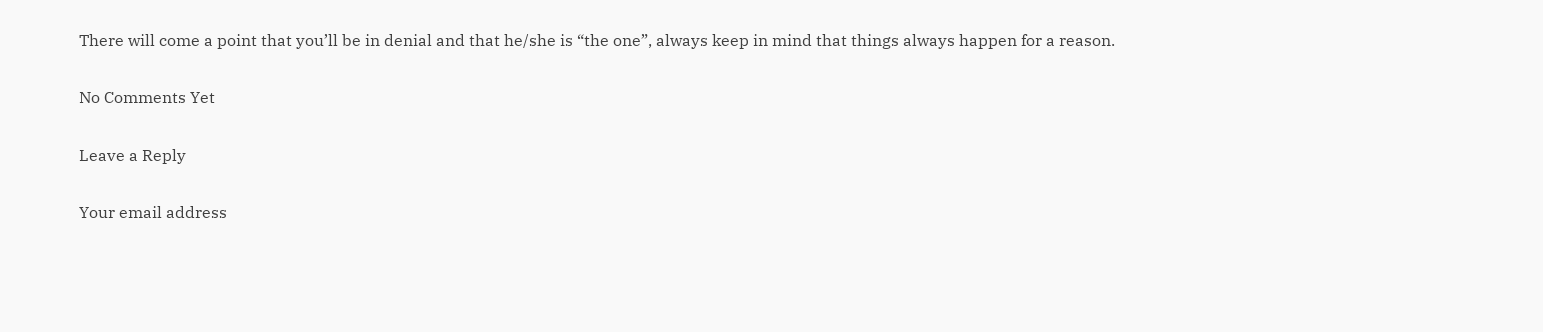There will come a point that you’ll be in denial and that he/she is “the one”, always keep in mind that things always happen for a reason.

No Comments Yet

Leave a Reply

Your email address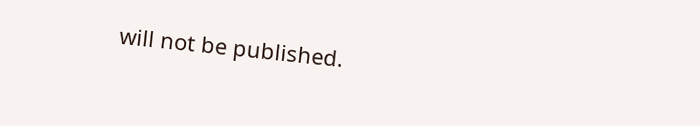will not be published.